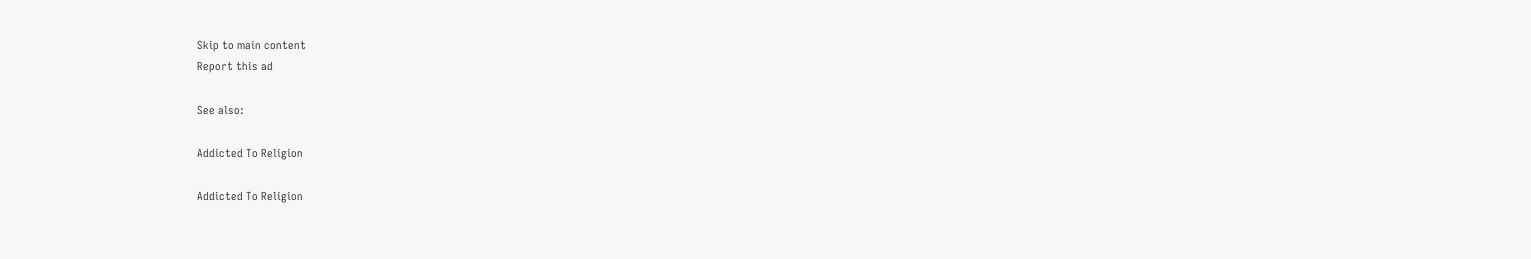Skip to main content
Report this ad

See also:

Addicted To Religion

Addicted To Religion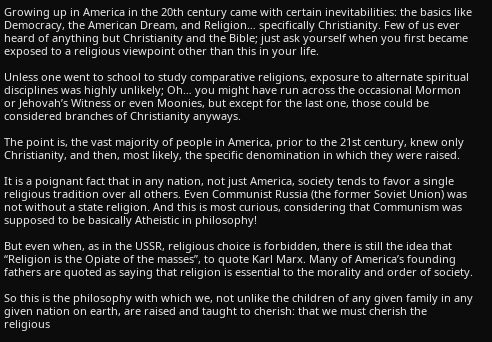Growing up in America in the 20th century came with certain inevitabilities: the basics like Democracy, the American Dream, and Religion… specifically Christianity. Few of us ever heard of anything but Christianity and the Bible; just ask yourself when you first became exposed to a religious viewpoint other than this in your life.

Unless one went to school to study comparative religions, exposure to alternate spiritual disciplines was highly unlikely; Oh… you might have run across the occasional Mormon or Jehovah’s Witness or even Moonies, but except for the last one, those could be considered branches of Christianity anyways.

The point is, the vast majority of people in America, prior to the 21st century, knew only Christianity, and then, most likely, the specific denomination in which they were raised.

It is a poignant fact that in any nation, not just America, society tends to favor a single religious tradition over all others. Even Communist Russia (the former Soviet Union) was not without a state religion. And this is most curious, considering that Communism was supposed to be basically Atheistic in philosophy!

But even when, as in the USSR, religious choice is forbidden, there is still the idea that “Religion is the Opiate of the masses”, to quote Karl Marx. Many of America’s founding fathers are quoted as saying that religion is essential to the morality and order of society.

So this is the philosophy with which we, not unlike the children of any given family in any given nation on earth, are raised and taught to cherish: that we must cherish the religious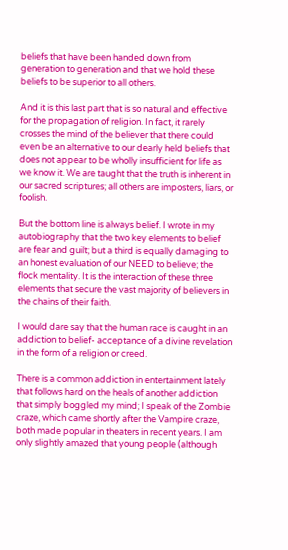beliefs that have been handed down from generation to generation and that we hold these beliefs to be superior to all others.

And it is this last part that is so natural and effective for the propagation of religion. In fact, it rarely crosses the mind of the believer that there could even be an alternative to our dearly held beliefs that does not appear to be wholly insufficient for life as we know it. We are taught that the truth is inherent in our sacred scriptures; all others are imposters, liars, or foolish.

But the bottom line is always belief. I wrote in my autobiography that the two key elements to belief are fear and guilt; but a third is equally damaging to an honest evaluation of our NEED to believe; the flock mentality. It is the interaction of these three elements that secure the vast majority of believers in the chains of their faith.

I would dare say that the human race is caught in an addiction to belief- acceptance of a divine revelation in the form of a religion or creed.

There is a common addiction in entertainment lately that follows hard on the heals of another addiction that simply boggled my mind; I speak of the Zombie craze, which came shortly after the Vampire craze, both made popular in theaters in recent years. I am only slightly amazed that young people (although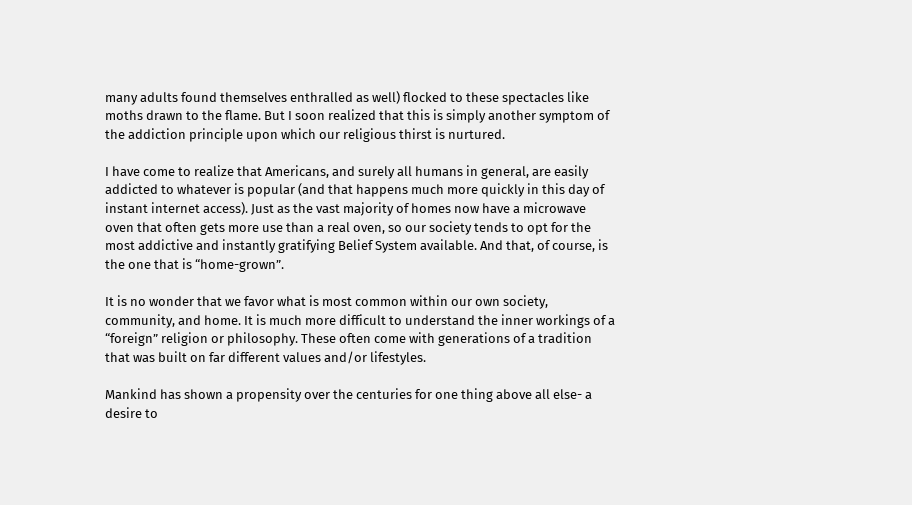many adults found themselves enthralled as well) flocked to these spectacles like moths drawn to the flame. But I soon realized that this is simply another symptom of the addiction principle upon which our religious thirst is nurtured.

I have come to realize that Americans, and surely all humans in general, are easily addicted to whatever is popular (and that happens much more quickly in this day of instant internet access). Just as the vast majority of homes now have a microwave oven that often gets more use than a real oven, so our society tends to opt for the most addictive and instantly gratifying Belief System available. And that, of course, is the one that is “home-grown”.

It is no wonder that we favor what is most common within our own society, community, and home. It is much more difficult to understand the inner workings of a “foreign” religion or philosophy. These often come with generations of a tradition that was built on far different values and/or lifestyles.

Mankind has shown a propensity over the centuries for one thing above all else- a desire to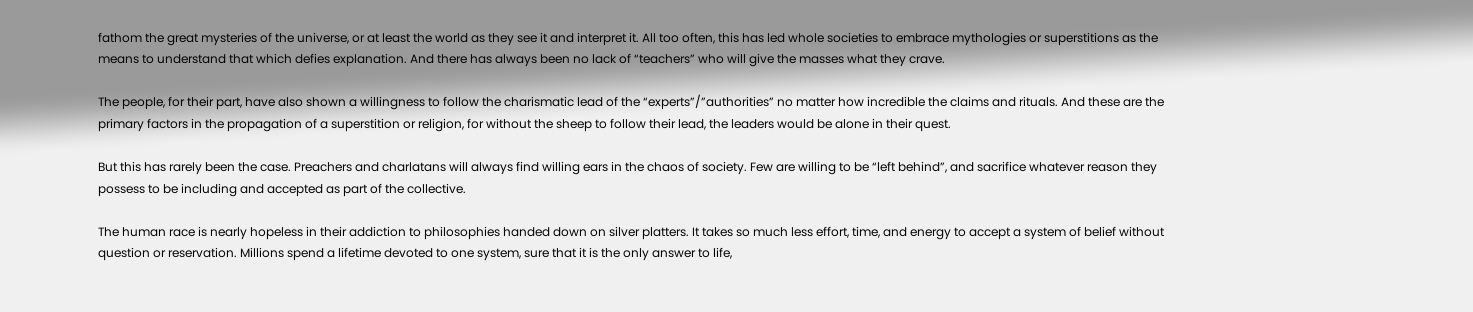fathom the great mysteries of the universe, or at least the world as they see it and interpret it. All too often, this has led whole societies to embrace mythologies or superstitions as the means to understand that which defies explanation. And there has always been no lack of “teachers” who will give the masses what they crave.

The people, for their part, have also shown a willingness to follow the charismatic lead of the “experts”/”authorities” no matter how incredible the claims and rituals. And these are the primary factors in the propagation of a superstition or religion, for without the sheep to follow their lead, the leaders would be alone in their quest.

But this has rarely been the case. Preachers and charlatans will always find willing ears in the chaos of society. Few are willing to be “left behind”, and sacrifice whatever reason they possess to be including and accepted as part of the collective.

The human race is nearly hopeless in their addiction to philosophies handed down on silver platters. It takes so much less effort, time, and energy to accept a system of belief without question or reservation. Millions spend a lifetime devoted to one system, sure that it is the only answer to life,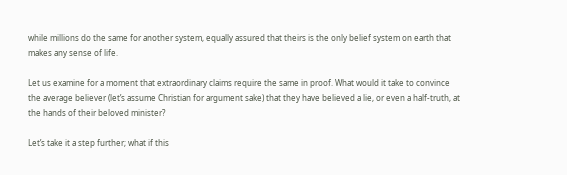while millions do the same for another system, equally assured that theirs is the only belief system on earth that makes any sense of life.

Let us examine for a moment that extraordinary claims require the same in proof. What would it take to convince the average believer (let’s assume Christian for argument sake) that they have believed a lie, or even a half-truth, at the hands of their beloved minister?

Let’s take it a step further; what if this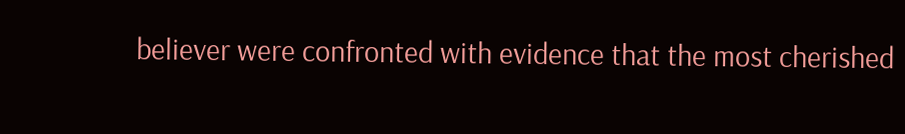believer were confronted with evidence that the most cherished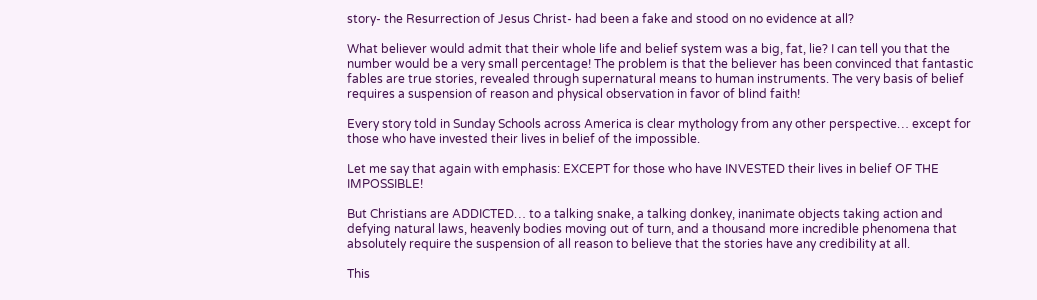story- the Resurrection of Jesus Christ- had been a fake and stood on no evidence at all?

What believer would admit that their whole life and belief system was a big, fat, lie? I can tell you that the number would be a very small percentage! The problem is that the believer has been convinced that fantastic fables are true stories, revealed through supernatural means to human instruments. The very basis of belief requires a suspension of reason and physical observation in favor of blind faith!

Every story told in Sunday Schools across America is clear mythology from any other perspective… except for those who have invested their lives in belief of the impossible.

Let me say that again with emphasis: EXCEPT for those who have INVESTED their lives in belief OF THE IMPOSSIBLE!

But Christians are ADDICTED… to a talking snake, a talking donkey, inanimate objects taking action and defying natural laws, heavenly bodies moving out of turn, and a thousand more incredible phenomena that absolutely require the suspension of all reason to believe that the stories have any credibility at all.

This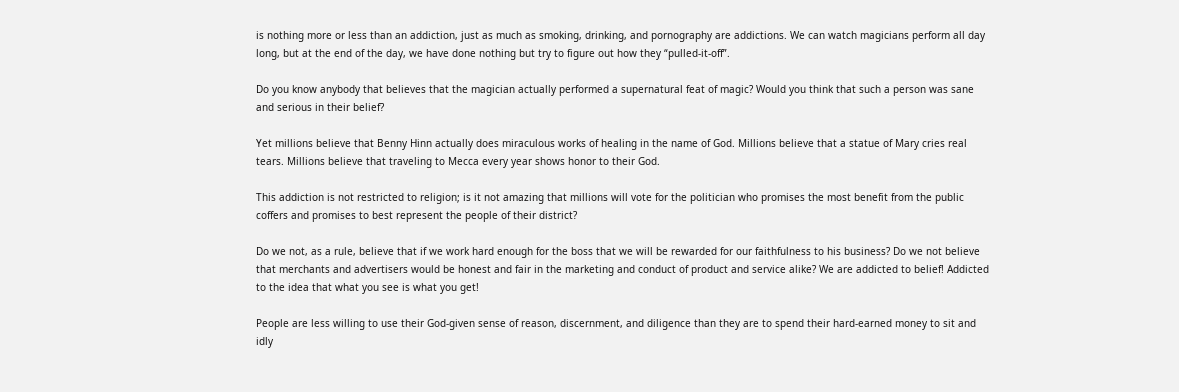is nothing more or less than an addiction, just as much as smoking, drinking, and pornography are addictions. We can watch magicians perform all day long, but at the end of the day, we have done nothing but try to figure out how they “pulled-it-off”.

Do you know anybody that believes that the magician actually performed a supernatural feat of magic? Would you think that such a person was sane and serious in their belief?

Yet millions believe that Benny Hinn actually does miraculous works of healing in the name of God. Millions believe that a statue of Mary cries real tears. Millions believe that traveling to Mecca every year shows honor to their God.

This addiction is not restricted to religion; is it not amazing that millions will vote for the politician who promises the most benefit from the public coffers and promises to best represent the people of their district?

Do we not, as a rule, believe that if we work hard enough for the boss that we will be rewarded for our faithfulness to his business? Do we not believe that merchants and advertisers would be honest and fair in the marketing and conduct of product and service alike? We are addicted to belief! Addicted to the idea that what you see is what you get!

People are less willing to use their God-given sense of reason, discernment, and diligence than they are to spend their hard-earned money to sit and idly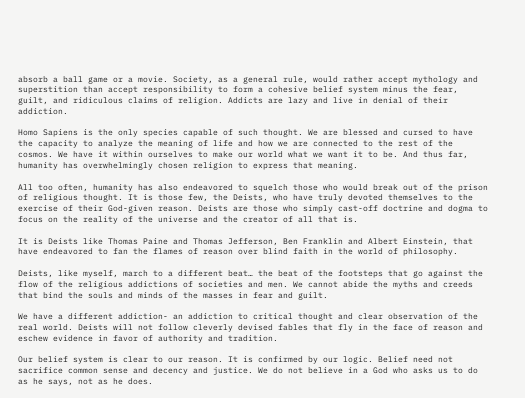absorb a ball game or a movie. Society, as a general rule, would rather accept mythology and superstition than accept responsibility to form a cohesive belief system minus the fear, guilt, and ridiculous claims of religion. Addicts are lazy and live in denial of their addiction.

Homo Sapiens is the only species capable of such thought. We are blessed and cursed to have the capacity to analyze the meaning of life and how we are connected to the rest of the cosmos. We have it within ourselves to make our world what we want it to be. And thus far, humanity has overwhelmingly chosen religion to express that meaning.

All too often, humanity has also endeavored to squelch those who would break out of the prison of religious thought. It is those few, the Deists, who have truly devoted themselves to the exercise of their God-given reason. Deists are those who simply cast-off doctrine and dogma to focus on the reality of the universe and the creator of all that is.

It is Deists like Thomas Paine and Thomas Jefferson, Ben Franklin and Albert Einstein, that have endeavored to fan the flames of reason over blind faith in the world of philosophy.

Deists, like myself, march to a different beat… the beat of the footsteps that go against the flow of the religious addictions of societies and men. We cannot abide the myths and creeds that bind the souls and minds of the masses in fear and guilt.

We have a different addiction- an addiction to critical thought and clear observation of the real world. Deists will not follow cleverly devised fables that fly in the face of reason and eschew evidence in favor of authority and tradition.

Our belief system is clear to our reason. It is confirmed by our logic. Belief need not sacrifice common sense and decency and justice. We do not believe in a God who asks us to do as he says, not as he does.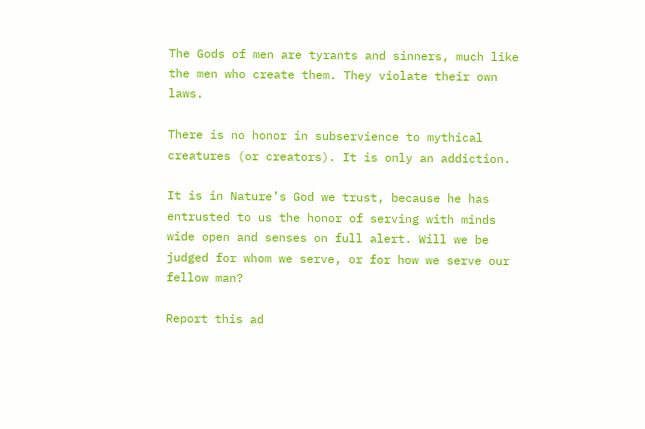The Gods of men are tyrants and sinners, much like the men who create them. They violate their own laws.

There is no honor in subservience to mythical creatures (or creators). It is only an addiction.

It is in Nature’s God we trust, because he has entrusted to us the honor of serving with minds wide open and senses on full alert. Will we be judged for whom we serve, or for how we serve our fellow man?

Report this ad